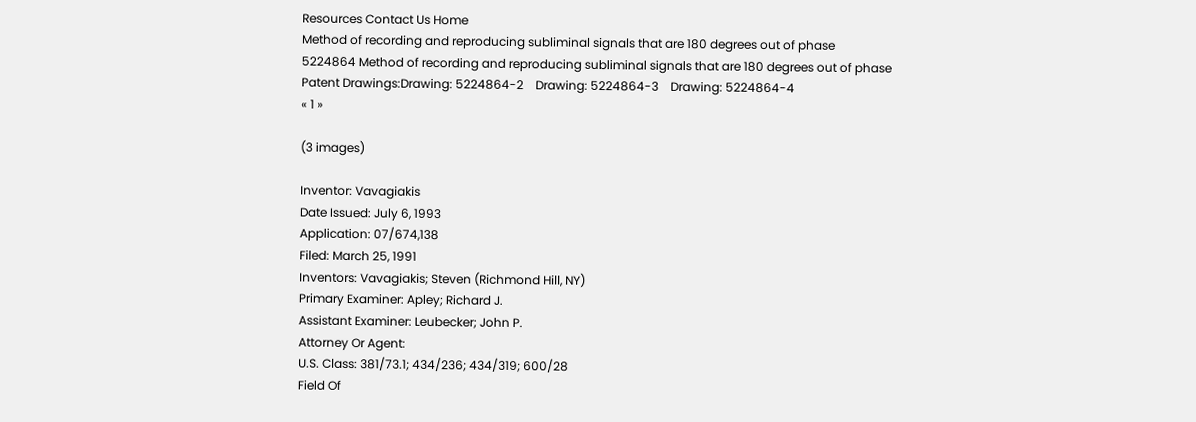Resources Contact Us Home
Method of recording and reproducing subliminal signals that are 180 degrees out of phase
5224864 Method of recording and reproducing subliminal signals that are 180 degrees out of phase
Patent Drawings:Drawing: 5224864-2    Drawing: 5224864-3    Drawing: 5224864-4
« 1 »

(3 images)

Inventor: Vavagiakis
Date Issued: July 6, 1993
Application: 07/674,138
Filed: March 25, 1991
Inventors: Vavagiakis; Steven (Richmond Hill, NY)
Primary Examiner: Apley; Richard J.
Assistant Examiner: Leubecker; John P.
Attorney Or Agent:
U.S. Class: 381/73.1; 434/236; 434/319; 600/28
Field Of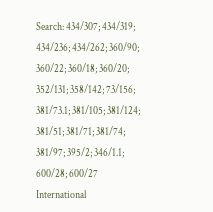Search: 434/307; 434/319; 434/236; 434/262; 360/90; 360/22; 360/18; 360/20; 352/131; 358/142; 73/156; 381/73.1; 381/105; 381/124; 381/51; 381/71; 381/74; 381/97; 395/2; 346/1.1; 600/28; 600/27
International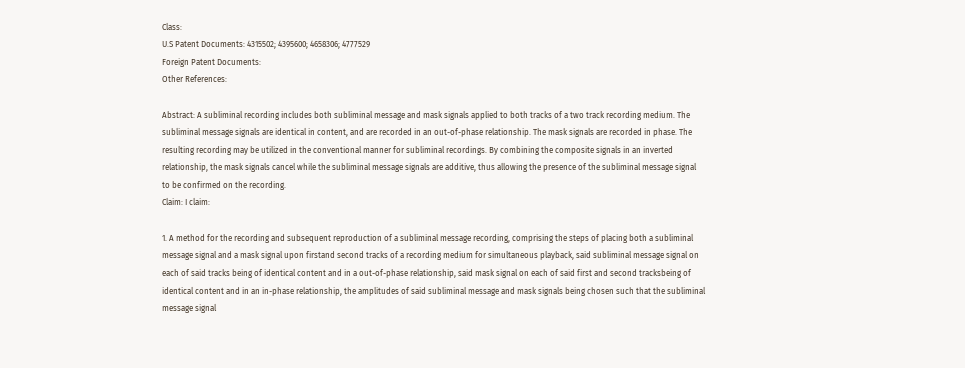Class:
U.S Patent Documents: 4315502; 4395600; 4658306; 4777529
Foreign Patent Documents:
Other References:

Abstract: A subliminal recording includes both subliminal message and mask signals applied to both tracks of a two track recording medium. The subliminal message signals are identical in content, and are recorded in an out-of-phase relationship. The mask signals are recorded in phase. The resulting recording may be utilized in the conventional manner for subliminal recordings. By combining the composite signals in an inverted relationship, the mask signals cancel while the subliminal message signals are additive, thus allowing the presence of the subliminal message signal to be confirmed on the recording.
Claim: I claim:

1. A method for the recording and subsequent reproduction of a subliminal message recording, comprising the steps of placing both a subliminal message signal and a mask signal upon firstand second tracks of a recording medium for simultaneous playback, said subliminal message signal on each of said tracks being of identical content and in a out-of-phase relationship, said mask signal on each of said first and second tracksbeing of identical content and in an in-phase relationship, the amplitudes of said subliminal message and mask signals being chosen such that the subliminal message signal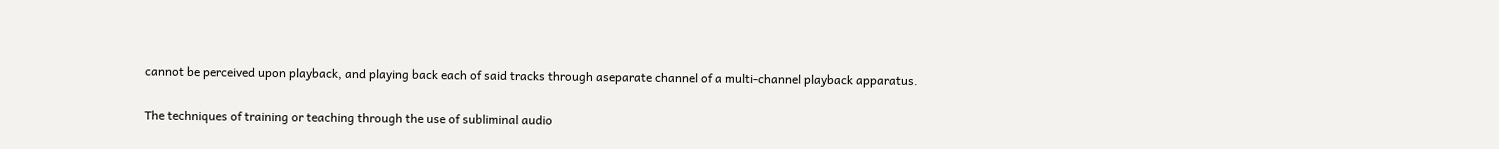cannot be perceived upon playback, and playing back each of said tracks through aseparate channel of a multi-channel playback apparatus.

The techniques of training or teaching through the use of subliminal audio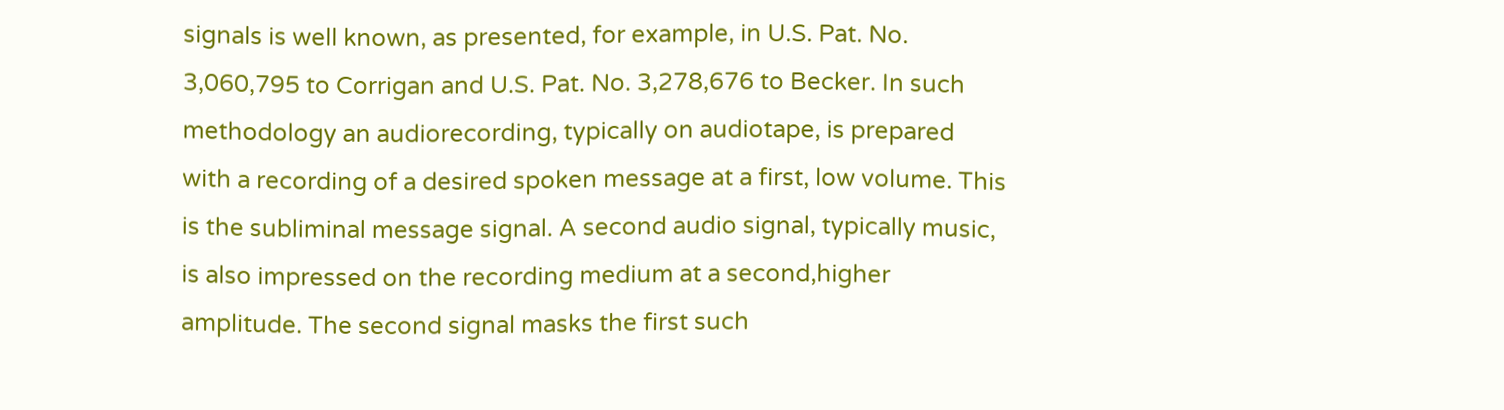signals is well known, as presented, for example, in U.S. Pat. No. 3,060,795 to Corrigan and U.S. Pat. No. 3,278,676 to Becker. In such methodology an audiorecording, typically on audiotape, is prepared with a recording of a desired spoken message at a first, low volume. This is the subliminal message signal. A second audio signal, typically music, is also impressed on the recording medium at a second,higher amplitude. The second signal masks the first such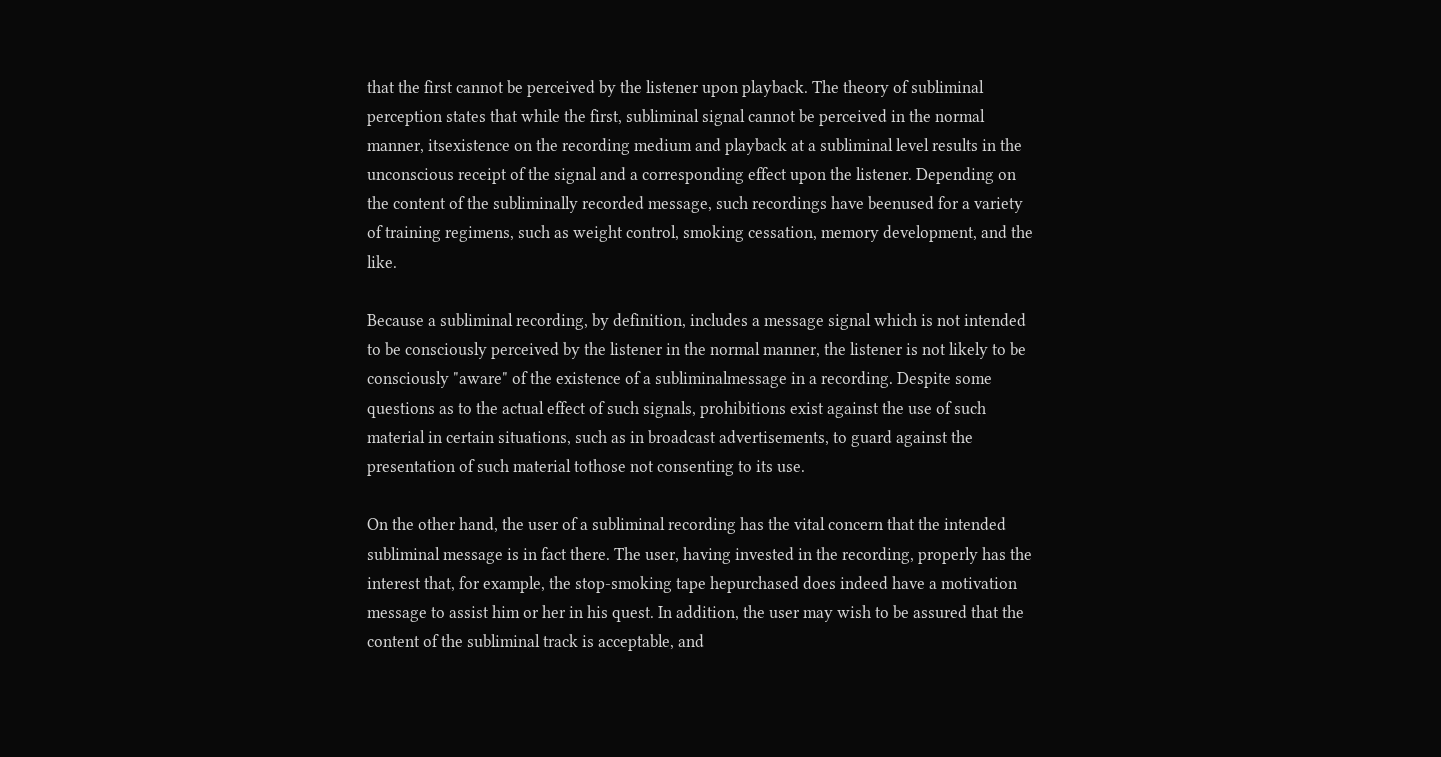that the first cannot be perceived by the listener upon playback. The theory of subliminal perception states that while the first, subliminal signal cannot be perceived in the normal manner, itsexistence on the recording medium and playback at a subliminal level results in the unconscious receipt of the signal and a corresponding effect upon the listener. Depending on the content of the subliminally recorded message, such recordings have beenused for a variety of training regimens, such as weight control, smoking cessation, memory development, and the like.

Because a subliminal recording, by definition, includes a message signal which is not intended to be consciously perceived by the listener in the normal manner, the listener is not likely to be consciously "aware" of the existence of a subliminalmessage in a recording. Despite some questions as to the actual effect of such signals, prohibitions exist against the use of such material in certain situations, such as in broadcast advertisements, to guard against the presentation of such material tothose not consenting to its use.

On the other hand, the user of a subliminal recording has the vital concern that the intended subliminal message is in fact there. The user, having invested in the recording, properly has the interest that, for example, the stop-smoking tape hepurchased does indeed have a motivation message to assist him or her in his quest. In addition, the user may wish to be assured that the content of the subliminal track is acceptable, and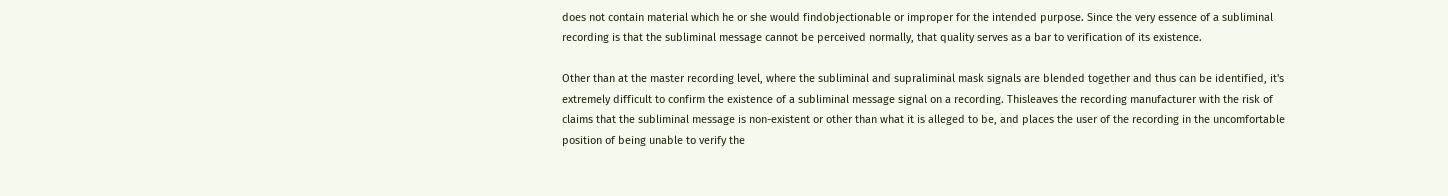does not contain material which he or she would findobjectionable or improper for the intended purpose. Since the very essence of a subliminal recording is that the subliminal message cannot be perceived normally, that quality serves as a bar to verification of its existence.

Other than at the master recording level, where the subliminal and supraliminal mask signals are blended together and thus can be identified, it's extremely difficult to confirm the existence of a subliminal message signal on a recording. Thisleaves the recording manufacturer with the risk of claims that the subliminal message is non-existent or other than what it is alleged to be, and places the user of the recording in the uncomfortable position of being unable to verify the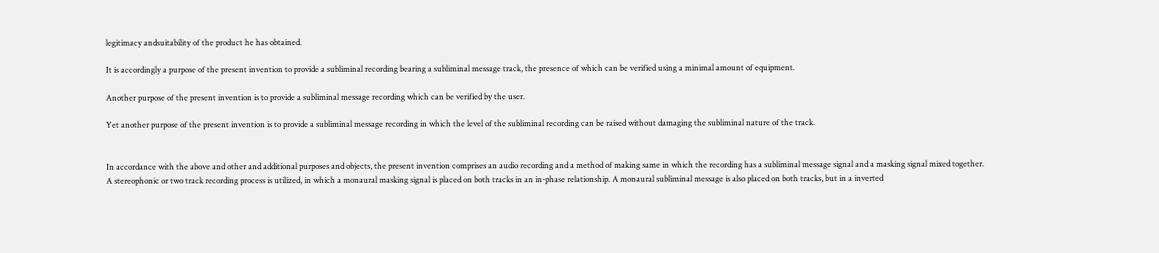legitimacy andsuitability of the product he has obtained.

It is accordingly a purpose of the present invention to provide a subliminal recording bearing a subliminal message track, the presence of which can be verified using a minimal amount of equipment.

Another purpose of the present invention is to provide a subliminal message recording which can be verified by the user.

Yet another purpose of the present invention is to provide a subliminal message recording in which the level of the subliminal recording can be raised without damaging the subliminal nature of the track.


In accordance with the above and other and additional purposes and objects, the present invention comprises an audio recording and a method of making same in which the recording has a subliminal message signal and a masking signal mixed together. A stereophonic or two track recording process is utilized, in which a monaural masking signal is placed on both tracks in an in-phase relationship. A monaural subliminal message is also placed on both tracks, but in a inverted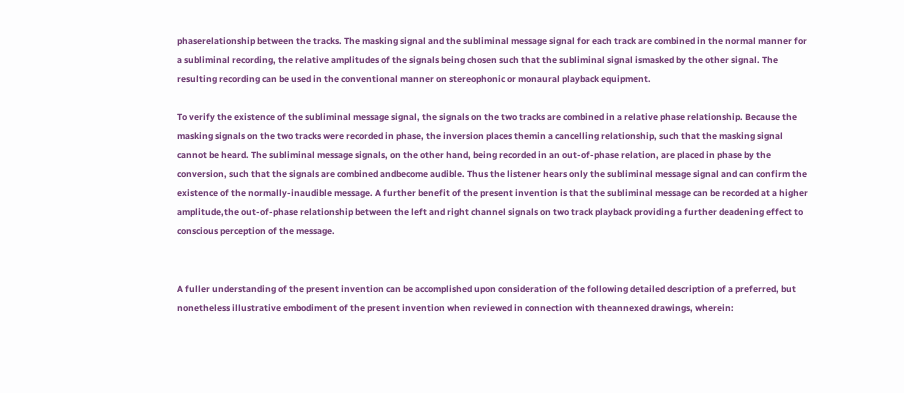phaserelationship between the tracks. The masking signal and the subliminal message signal for each track are combined in the normal manner for a subliminal recording, the relative amplitudes of the signals being chosen such that the subliminal signal ismasked by the other signal. The resulting recording can be used in the conventional manner on stereophonic or monaural playback equipment.

To verify the existence of the subliminal message signal, the signals on the two tracks are combined in a relative phase relationship. Because the masking signals on the two tracks were recorded in phase, the inversion places themin a cancelling relationship, such that the masking signal cannot be heard. The subliminal message signals, on the other hand, being recorded in an out-of-phase relation, are placed in phase by the conversion, such that the signals are combined andbecome audible. Thus the listener hears only the subliminal message signal and can confirm the existence of the normally-inaudible message. A further benefit of the present invention is that the subliminal message can be recorded at a higher amplitude,the out-of-phase relationship between the left and right channel signals on two track playback providing a further deadening effect to conscious perception of the message.


A fuller understanding of the present invention can be accomplished upon consideration of the following detailed description of a preferred, but nonetheless illustrative embodiment of the present invention when reviewed in connection with theannexed drawings, wherein: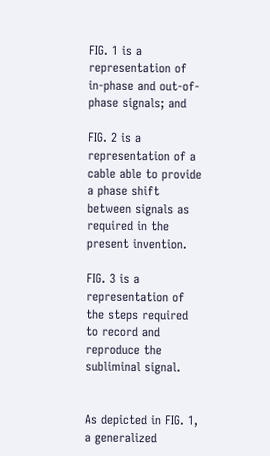FIG. 1 is a representation of in-phase and out-of-phase signals; and

FIG. 2 is a representation of a cable able to provide a phase shift between signals as required in the present invention.

FIG. 3 is a representation of the steps required to record and reproduce the subliminal signal.


As depicted in FIG. 1, a generalized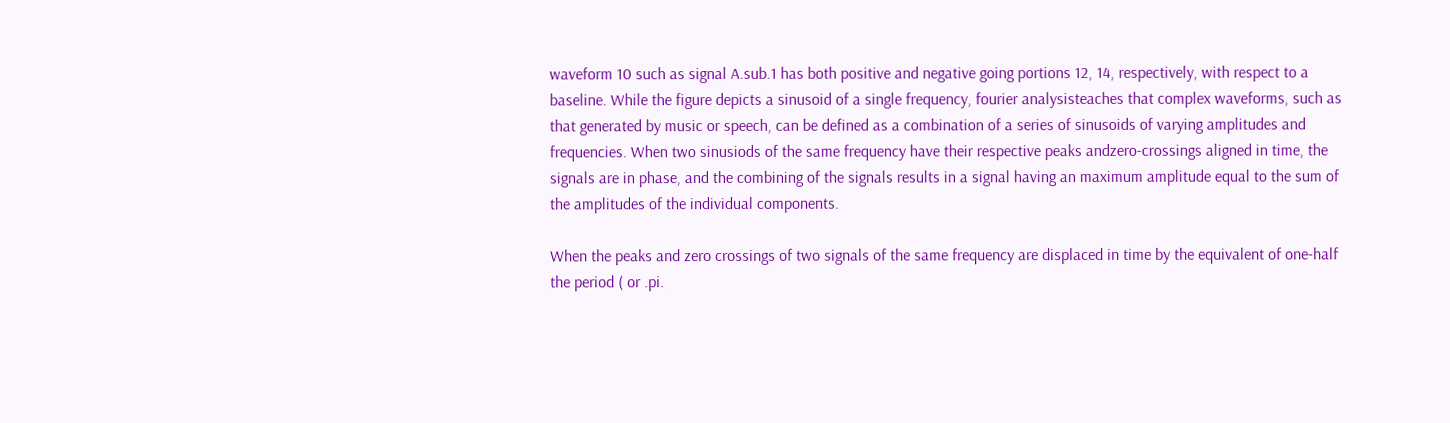waveform 10 such as signal A.sub.1 has both positive and negative going portions 12, 14, respectively, with respect to a baseline. While the figure depicts a sinusoid of a single frequency, fourier analysisteaches that complex waveforms, such as that generated by music or speech, can be defined as a combination of a series of sinusoids of varying amplitudes and frequencies. When two sinusiods of the same frequency have their respective peaks andzero-crossings aligned in time, the signals are in phase, and the combining of the signals results in a signal having an maximum amplitude equal to the sum of the amplitudes of the individual components.

When the peaks and zero crossings of two signals of the same frequency are displaced in time by the equivalent of one-half the period ( or .pi.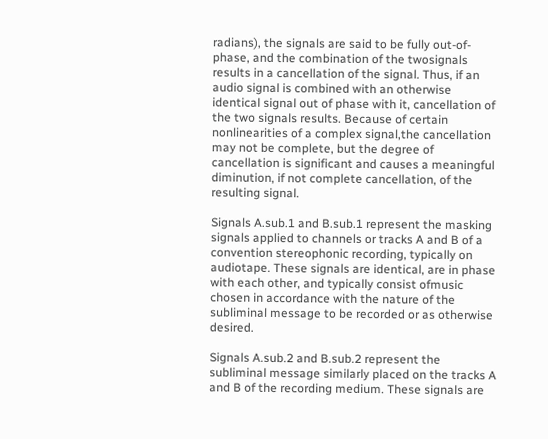radians), the signals are said to be fully out-of-phase, and the combination of the twosignals results in a cancellation of the signal. Thus, if an audio signal is combined with an otherwise identical signal out of phase with it, cancellation of the two signals results. Because of certain nonlinearities of a complex signal,the cancellation may not be complete, but the degree of cancellation is significant and causes a meaningful diminution, if not complete cancellation, of the resulting signal.

Signals A.sub.1 and B.sub.1 represent the masking signals applied to channels or tracks A and B of a convention stereophonic recording, typically on audiotape. These signals are identical, are in phase with each other, and typically consist ofmusic chosen in accordance with the nature of the subliminal message to be recorded or as otherwise desired.

Signals A.sub.2 and B.sub.2 represent the subliminal message similarly placed on the tracks A and B of the recording medium. These signals are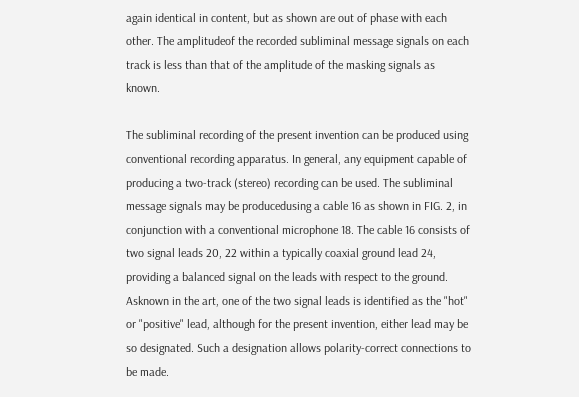again identical in content, but as shown are out of phase with each other. The amplitudeof the recorded subliminal message signals on each track is less than that of the amplitude of the masking signals as known.

The subliminal recording of the present invention can be produced using conventional recording apparatus. In general, any equipment capable of producing a two-track (stereo) recording can be used. The subliminal message signals may be producedusing a cable 16 as shown in FIG. 2, in conjunction with a conventional microphone 18. The cable 16 consists of two signal leads 20, 22 within a typically coaxial ground lead 24, providing a balanced signal on the leads with respect to the ground. Asknown in the art, one of the two signal leads is identified as the "hot" or "positive" lead, although for the present invention, either lead may be so designated. Such a designation allows polarity-correct connections to be made.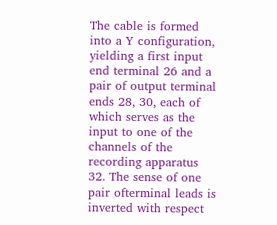The cable is formed into a Y configuration, yielding a first input end terminal 26 and a pair of output terminal ends 28, 30, each of which serves as the input to one of the channels of the recording apparatus 32. The sense of one pair ofterminal leads is inverted with respect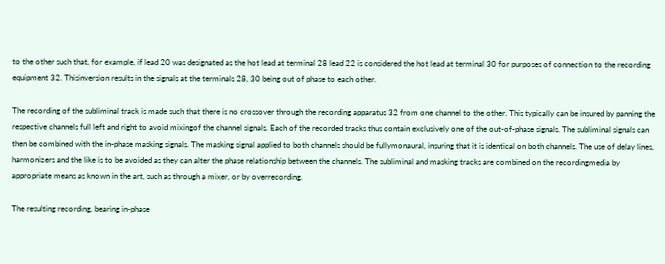to the other such that, for example, if lead 20 was designated as the hot lead at terminal 28 lead 22 is considered the hot lead at terminal 30 for purposes of connection to the recording equipment 32. Thisinversion results in the signals at the terminals 28, 30 being out of phase to each other.

The recording of the subliminal track is made such that there is no crossover through the recording apparatus 32 from one channel to the other. This typically can be insured by panning the respective channels full left and right to avoid mixingof the channel signals. Each of the recorded tracks thus contain exclusively one of the out-of-phase signals. The subliminal signals can then be combined with the in-phase masking signals. The masking signal applied to both channels should be fullymonaural, insuring that it is identical on both channels. The use of delay lines, harmonizers and the like is to be avoided as they can alter the phase relationship between the channels. The subliminal and masking tracks are combined on the recordingmedia by appropriate means as known in the art, such as through a mixer, or by overrecording.

The resulting recording, bearing in-phase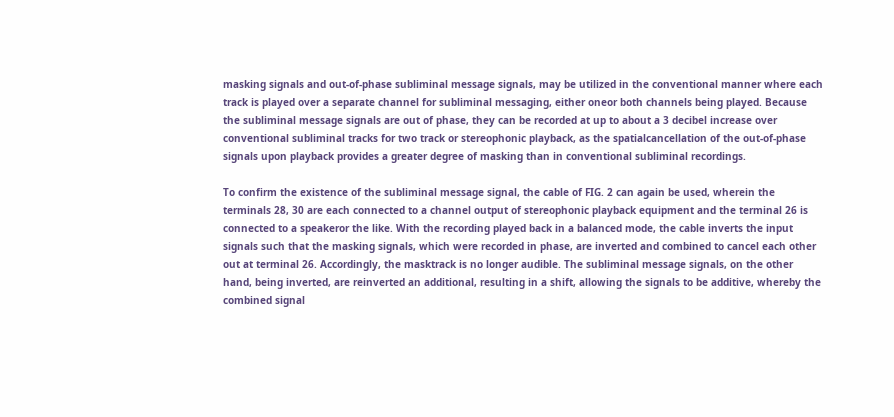masking signals and out-of-phase subliminal message signals, may be utilized in the conventional manner where each track is played over a separate channel for subliminal messaging, either oneor both channels being played. Because the subliminal message signals are out of phase, they can be recorded at up to about a 3 decibel increase over conventional subliminal tracks for two track or stereophonic playback, as the spatialcancellation of the out-of-phase signals upon playback provides a greater degree of masking than in conventional subliminal recordings.

To confirm the existence of the subliminal message signal, the cable of FIG. 2 can again be used, wherein the terminals 28, 30 are each connected to a channel output of stereophonic playback equipment and the terminal 26 is connected to a speakeror the like. With the recording played back in a balanced mode, the cable inverts the input signals such that the masking signals, which were recorded in phase, are inverted and combined to cancel each other out at terminal 26. Accordingly, the masktrack is no longer audible. The subliminal message signals, on the other hand, being inverted, are reinverted an additional, resulting in a shift, allowing the signals to be additive, whereby the combined signal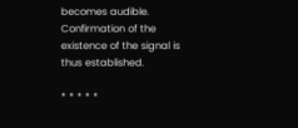becomes audible. Confirmation of the existence of the signal is thus established.

* * * * *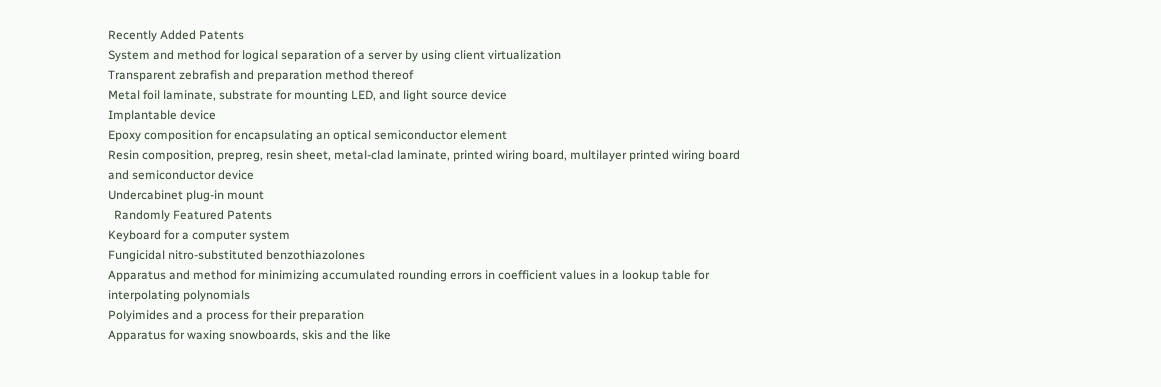Recently Added Patents
System and method for logical separation of a server by using client virtualization
Transparent zebrafish and preparation method thereof
Metal foil laminate, substrate for mounting LED, and light source device
Implantable device
Epoxy composition for encapsulating an optical semiconductor element
Resin composition, prepreg, resin sheet, metal-clad laminate, printed wiring board, multilayer printed wiring board and semiconductor device
Undercabinet plug-in mount
  Randomly Featured Patents
Keyboard for a computer system
Fungicidal nitro-substituted benzothiazolones
Apparatus and method for minimizing accumulated rounding errors in coefficient values in a lookup table for interpolating polynomials
Polyimides and a process for their preparation
Apparatus for waxing snowboards, skis and the like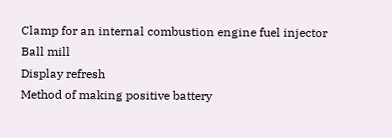Clamp for an internal combustion engine fuel injector
Ball mill
Display refresh
Method of making positive battery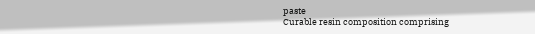paste
Curable resin composition comprising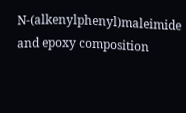N-(alkenylphenyl)maleimide and epoxy composition